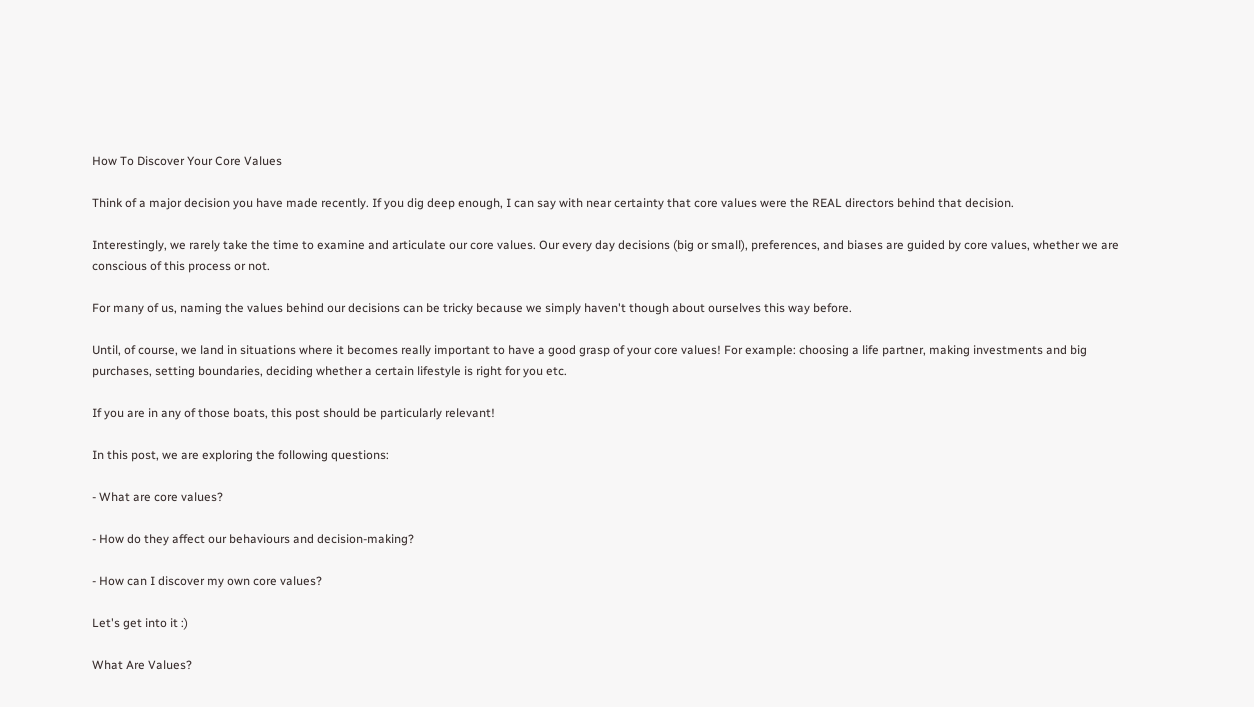How To Discover Your Core Values

Think of a major decision you have made recently. If you dig deep enough, I can say with near certainty that core values were the REAL directors behind that decision.

Interestingly, we rarely take the time to examine and articulate our core values. Our every day decisions (big or small), preferences, and biases are guided by core values, whether we are conscious of this process or not.

For many of us, naming the values behind our decisions can be tricky because we simply haven't though about ourselves this way before.

Until, of course, we land in situations where it becomes really important to have a good grasp of your core values! For example: choosing a life partner, making investments and big purchases, setting boundaries, deciding whether a certain lifestyle is right for you etc.

If you are in any of those boats, this post should be particularly relevant!

In this post, we are exploring the following questions:

- What are core values?

- How do they affect our behaviours and decision-making?

- How can I discover my own core values?

Let's get into it :)

What Are Values?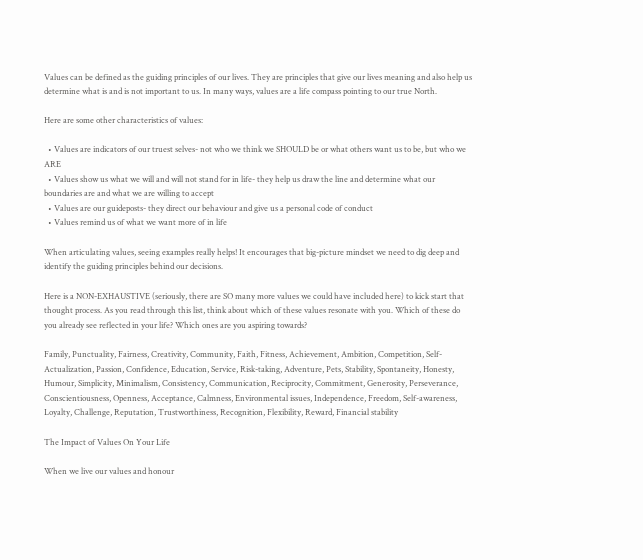Values can be defined as the guiding principles of our lives. They are principles that give our lives meaning and also help us determine what is and is not important to us. In many ways, values are a life compass pointing to our true North.

Here are some other characteristics of values:

  • Values are indicators of our truest selves- not who we think we SHOULD be or what others want us to be, but who we ARE
  • Values show us what we will and will not stand for in life- they help us draw the line and determine what our boundaries are and what we are willing to accept
  • Values are our guideposts- they direct our behaviour and give us a personal code of conduct
  • Values remind us of what we want more of in life

When articulating values, seeing examples really helps! It encourages that big-picture mindset we need to dig deep and identify the guiding principles behind our decisions.

Here is a NON-EXHAUSTIVE (seriously, there are SO many more values we could have included here) to kick start that thought process. As you read through this list, think about which of these values resonate with you. Which of these do you already see reflected in your life? Which ones are you aspiring towards?

Family, Punctuality, Fairness, Creativity, Community, Faith, Fitness, Achievement, Ambition, Competition, Self-Actualization, Passion, Confidence, Education, Service, Risk-taking, Adventure, Pets, Stability, Spontaneity, Honesty, Humour, Simplicity, Minimalism, Consistency, Communication, Reciprocity, Commitment, Generosity, Perseverance, Conscientiousness, Openness, Acceptance, Calmness, Environmental issues, Independence, Freedom, Self-awareness, Loyalty, Challenge, Reputation, Trustworthiness, Recognition, Flexibility, Reward, Financial stability

The Impact of Values On Your Life

When we live our values and honour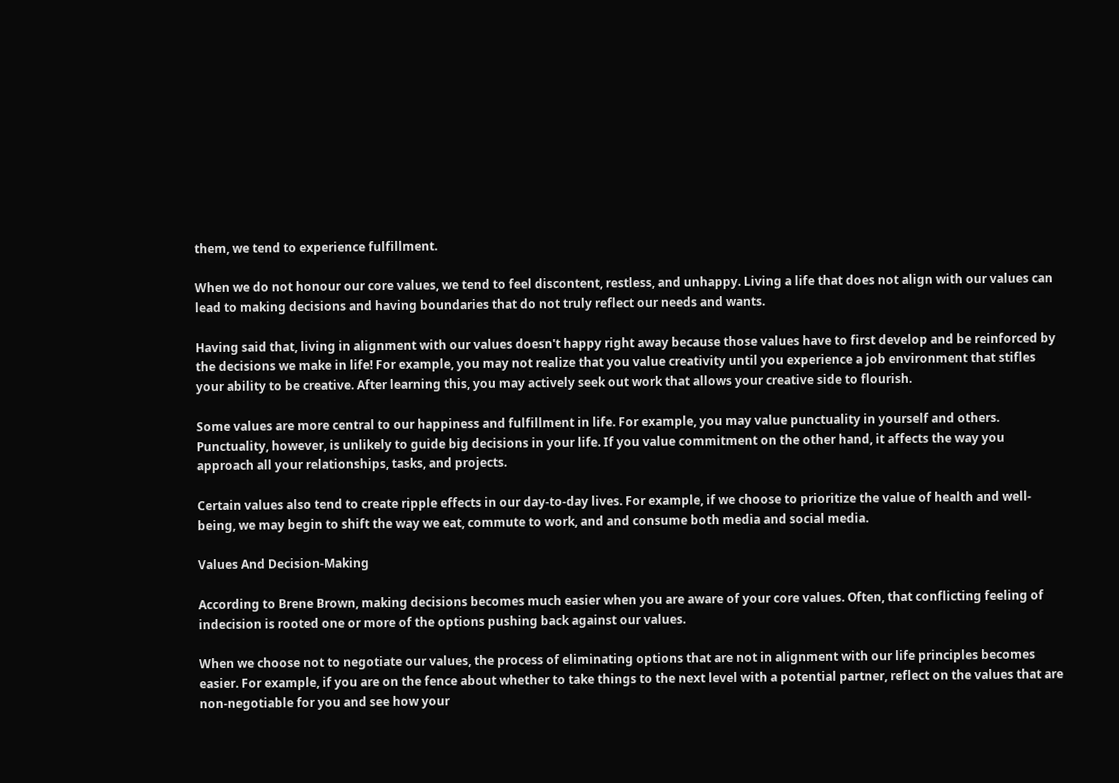them, we tend to experience fulfillment.

When we do not honour our core values, we tend to feel discontent, restless, and unhappy. Living a life that does not align with our values can lead to making decisions and having boundaries that do not truly reflect our needs and wants.

Having said that, living in alignment with our values doesn't happy right away because those values have to first develop and be reinforced by the decisions we make in life! For example, you may not realize that you value creativity until you experience a job environment that stifles your ability to be creative. After learning this, you may actively seek out work that allows your creative side to flourish.

Some values are more central to our happiness and fulfillment in life. For example, you may value punctuality in yourself and others. Punctuality, however, is unlikely to guide big decisions in your life. If you value commitment on the other hand, it affects the way you approach all your relationships, tasks, and projects.

Certain values also tend to create ripple effects in our day-to-day lives. For example, if we choose to prioritize the value of health and well-being, we may begin to shift the way we eat, commute to work, and and consume both media and social media.

Values And Decision-Making

According to Brene Brown, making decisions becomes much easier when you are aware of your core values. Often, that conflicting feeling of indecision is rooted one or more of the options pushing back against our values.

When we choose not to negotiate our values, the process of eliminating options that are not in alignment with our life principles becomes easier. For example, if you are on the fence about whether to take things to the next level with a potential partner, reflect on the values that are non-negotiable for you and see how your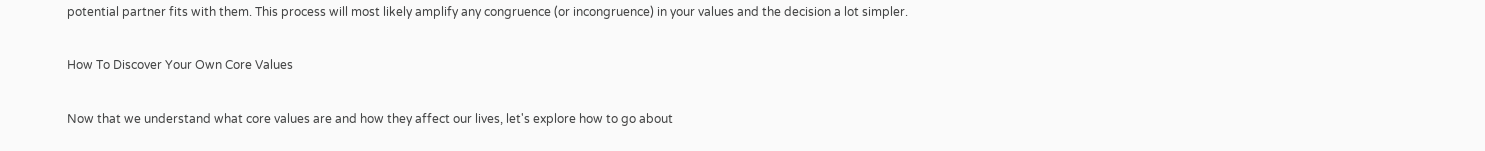potential partner fits with them. This process will most likely amplify any congruence (or incongruence) in your values and the decision a lot simpler.

How To Discover Your Own Core Values

Now that we understand what core values are and how they affect our lives, let's explore how to go about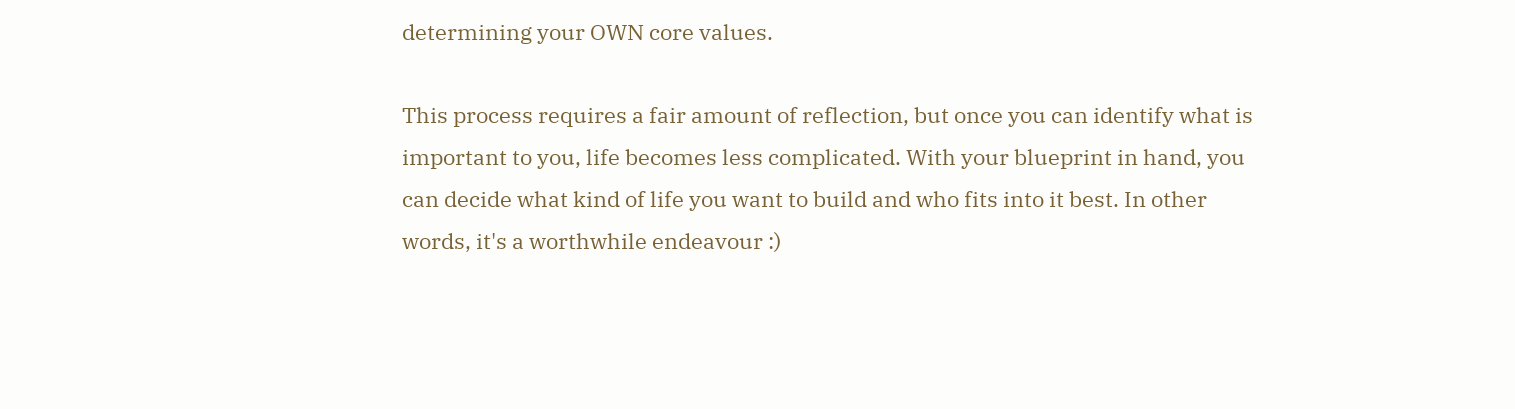determining your OWN core values.

This process requires a fair amount of reflection, but once you can identify what is important to you, life becomes less complicated. With your blueprint in hand, you can decide what kind of life you want to build and who fits into it best. In other words, it's a worthwhile endeavour :)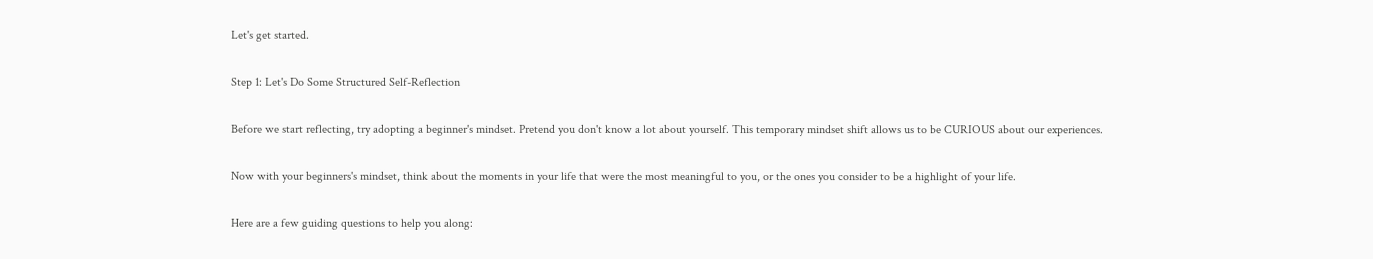Let's get started.

Step 1: Let's Do Some Structured Self-Reflection

Before we start reflecting, try adopting a beginner's mindset. Pretend you don't know a lot about yourself. This temporary mindset shift allows us to be CURIOUS about our experiences.

Now with your beginners's mindset, think about the moments in your life that were the most meaningful to you, or the ones you consider to be a highlight of your life.

Here are a few guiding questions to help you along: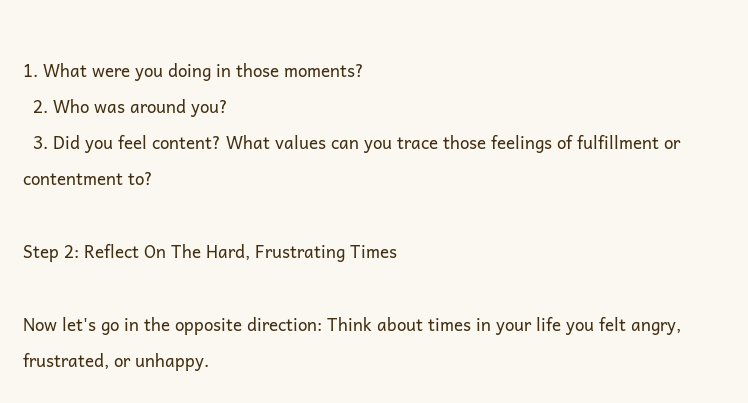1. What were you doing in those moments?
  2. Who was around you?
  3. Did you feel content? What values can you trace those feelings of fulfillment or contentment to?

Step 2: Reflect On The Hard, Frustrating Times

Now let's go in the opposite direction: Think about times in your life you felt angry, frustrated, or unhappy.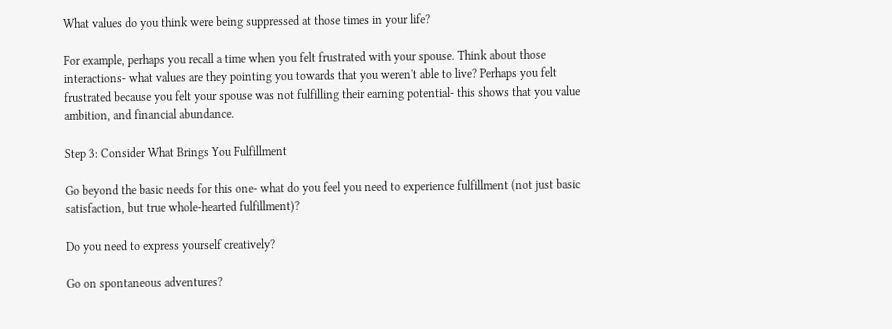What values do you think were being suppressed at those times in your life?

For example, perhaps you recall a time when you felt frustrated with your spouse. Think about those interactions- what values are they pointing you towards that you weren't able to live? Perhaps you felt frustrated because you felt your spouse was not fulfilling their earning potential- this shows that you value ambition, and financial abundance.

Step 3: Consider What Brings You Fulfillment

Go beyond the basic needs for this one- what do you feel you need to experience fulfillment (not just basic satisfaction, but true whole-hearted fulfillment)?

Do you need to express yourself creatively?

Go on spontaneous adventures?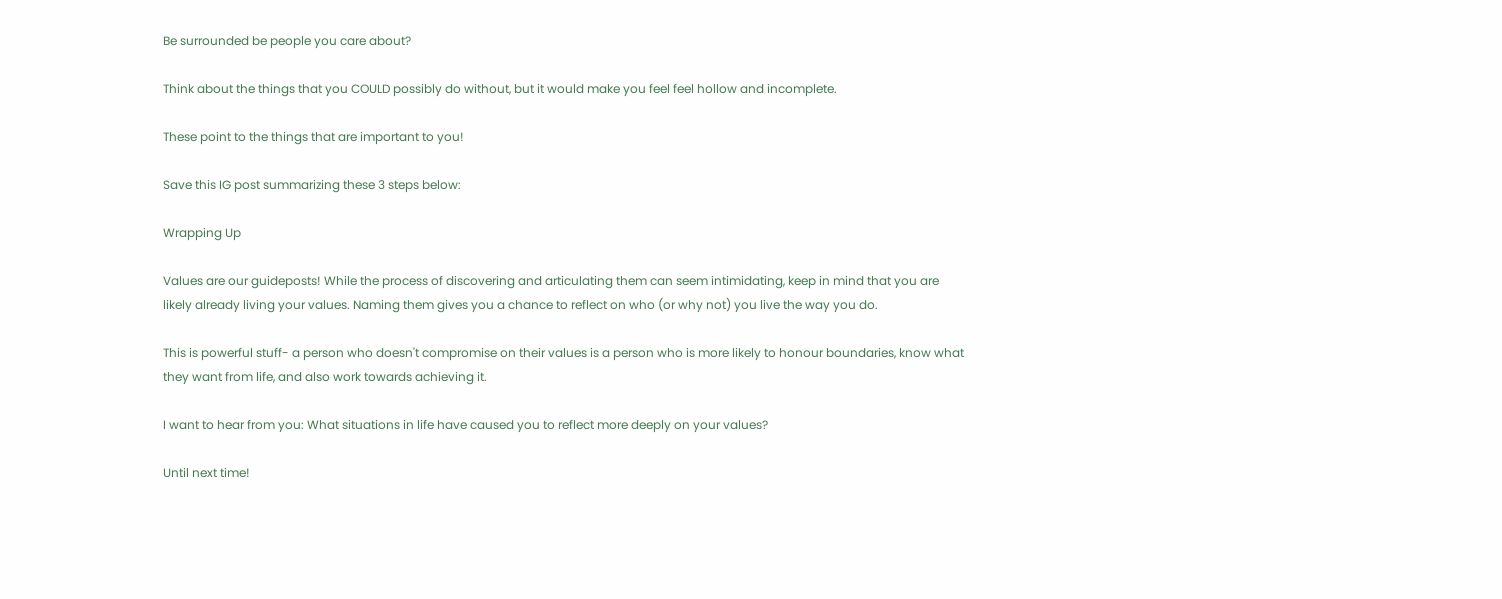Be surrounded be people you care about?

Think about the things that you COULD possibly do without, but it would make you feel feel hollow and incomplete.

These point to the things that are important to you!

Save this IG post summarizing these 3 steps below:

Wrapping Up

Values are our guideposts! While the process of discovering and articulating them can seem intimidating, keep in mind that you are likely already living your values. Naming them gives you a chance to reflect on who (or why not) you live the way you do.

This is powerful stuff- a person who doesn't compromise on their values is a person who is more likely to honour boundaries, know what they want from life, and also work towards achieving it.

I want to hear from you: What situations in life have caused you to reflect more deeply on your values?

Until next time!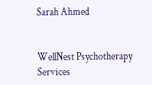Sarah Ahmed


WellNest Psychotherapy Services